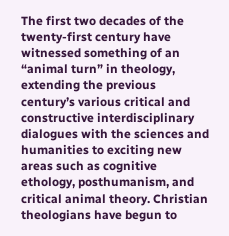The first two decades of the twenty-first century have witnessed something of an “animal turn” in theology, extending the previous century’s various critical and constructive interdisciplinary dialogues with the sciences and humanities to exciting new areas such as cognitive ethology, posthumanism, and critical animal theory. Christian theologians have begun to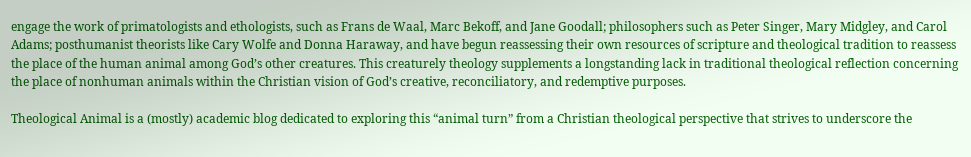engage the work of primatologists and ethologists, such as Frans de Waal, Marc Bekoff, and Jane Goodall; philosophers such as Peter Singer, Mary Midgley, and Carol Adams; posthumanist theorists like Cary Wolfe and Donna Haraway, and have begun reassessing their own resources of scripture and theological tradition to reassess the place of the human animal among God’s other creatures. This creaturely theology supplements a longstanding lack in traditional theological reflection concerning the place of nonhuman animals within the Christian vision of God’s creative, reconciliatory, and redemptive purposes.

Theological Animal is a (mostly) academic blog dedicated to exploring this “animal turn” from a Christian theological perspective that strives to underscore the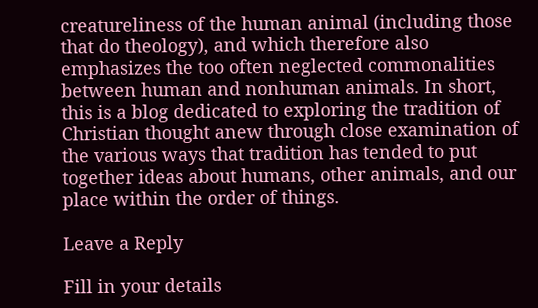creatureliness of the human animal (including those that do theology), and which therefore also emphasizes the too often neglected commonalities between human and nonhuman animals. In short, this is a blog dedicated to exploring the tradition of Christian thought anew through close examination of the various ways that tradition has tended to put together ideas about humans, other animals, and our place within the order of things.

Leave a Reply

Fill in your details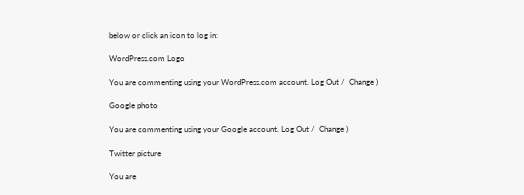below or click an icon to log in:

WordPress.com Logo

You are commenting using your WordPress.com account. Log Out /  Change )

Google photo

You are commenting using your Google account. Log Out /  Change )

Twitter picture

You are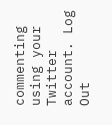commenting using your Twitter account. Log Out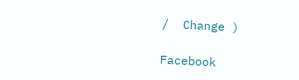/  Change )

Facebook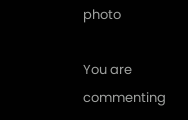photo

You are commenting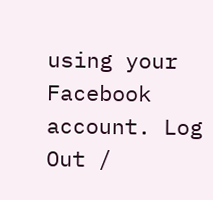using your Facebook account. Log Out /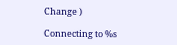Change )

Connecting to %s